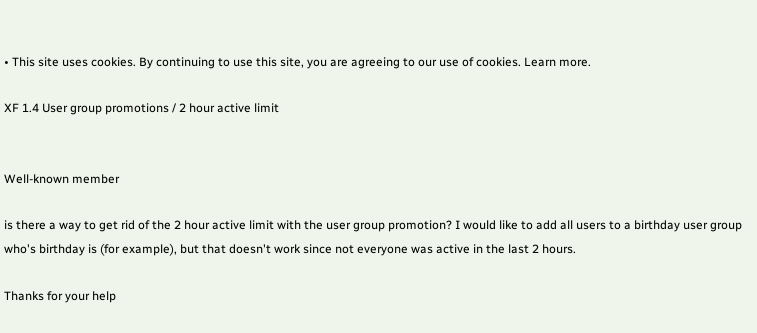• This site uses cookies. By continuing to use this site, you are agreeing to our use of cookies. Learn more.

XF 1.4 User group promotions / 2 hour active limit


Well-known member

is there a way to get rid of the 2 hour active limit with the user group promotion? I would like to add all users to a birthday user group who's birthday is (for example), but that doesn't work since not everyone was active in the last 2 hours.

Thanks for your help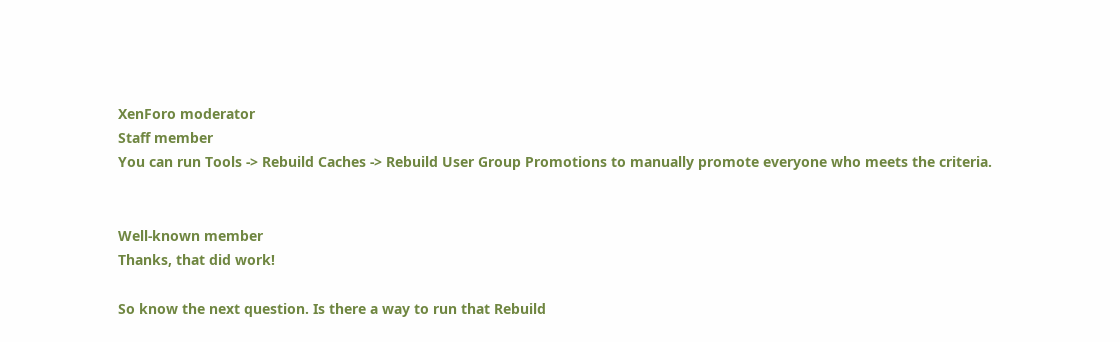XenForo moderator
Staff member
You can run Tools -> Rebuild Caches -> Rebuild User Group Promotions to manually promote everyone who meets the criteria.


Well-known member
Thanks, that did work!

So know the next question. Is there a way to run that Rebuild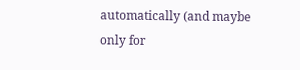automatically (and maybe only for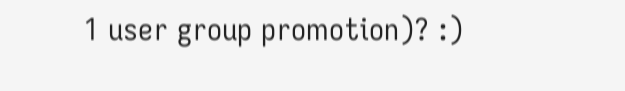1 user group promotion)? :)